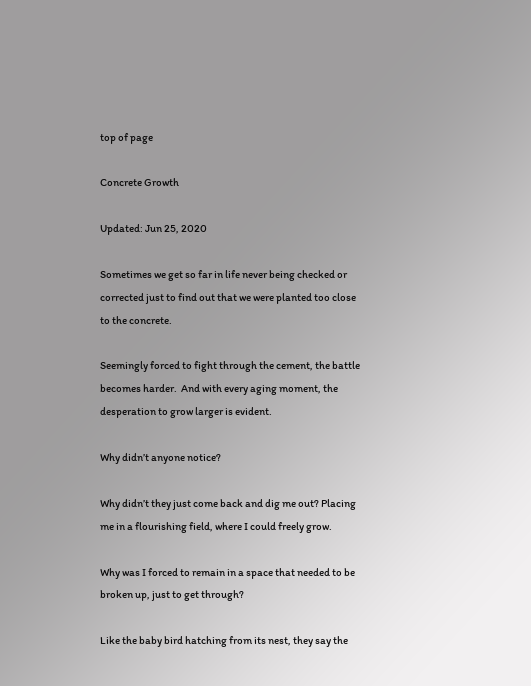top of page

Concrete Growth

Updated: Jun 25, 2020

Sometimes we get so far in life never being checked or corrected just to find out that we were planted too close to the concrete.

Seemingly forced to fight through the cement, the battle becomes harder.  And with every aging moment, the desperation to grow larger is evident.

Why didn’t anyone notice?

Why didn’t they just come back and dig me out? Placing me in a flourishing field, where I could freely grow.

Why was I forced to remain in a space that needed to be broken up, just to get through?

Like the baby bird hatching from its nest, they say the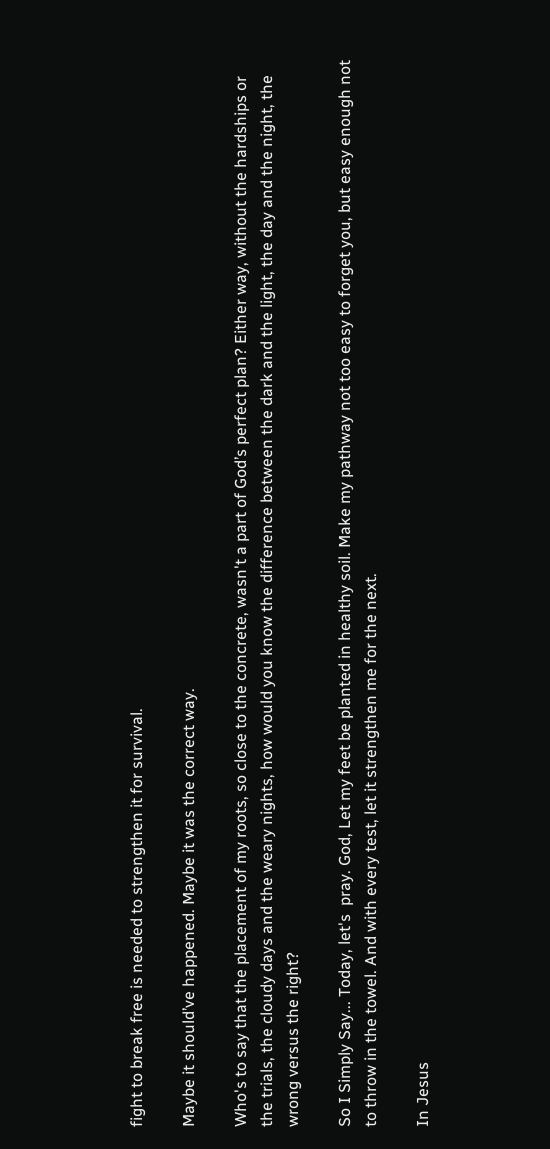fight to break free is needed to strengthen it for survival.

Maybe it should’ve happened. Maybe it was the correct way.

Who's to say that the placement of my roots, so close to the concrete, wasn't a part of God’s perfect plan? Either way, without the hardships or the trials, the cloudy days and the weary nights, how would you know the difference between the dark and the light, the day and the night, the wrong versus the right?

So I Simply Say... Today, let's  pray. God, Let my feet be planted in healthy soil. Make my pathway not too easy to forget you, but easy enough not to throw in the towel. And with every test, let it strengthen me for the next.

In Jesus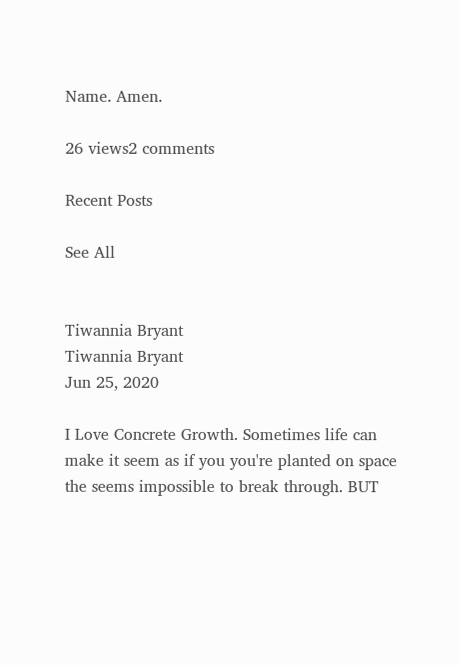Name. Amen.

26 views2 comments

Recent Posts

See All


Tiwannia Bryant
Tiwannia Bryant
Jun 25, 2020

I Love Concrete Growth. Sometimes life can make it seem as if you you're planted on space the seems impossible to break through. BUT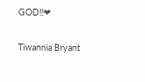GOD!!❤


Tiwannia Bryant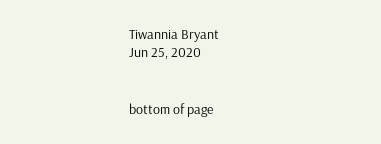Tiwannia Bryant
Jun 25, 2020


bottom of page